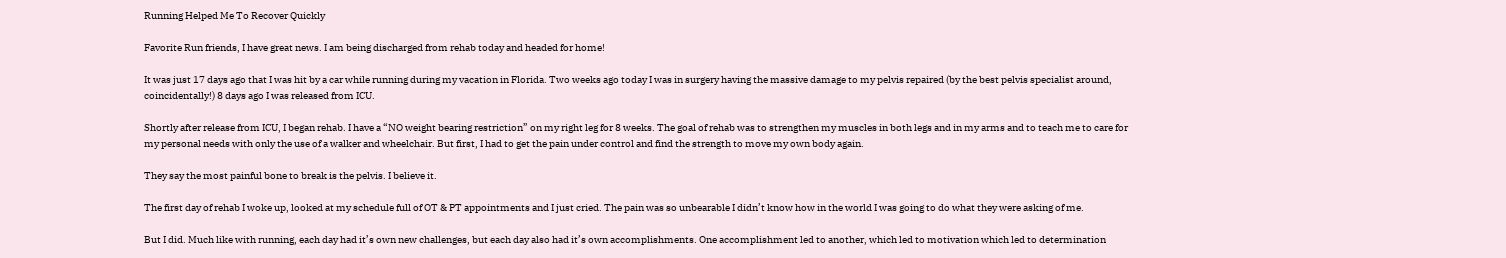Running Helped Me To Recover Quickly

Favorite Run friends, I have great news. I am being discharged from rehab today and headed for home!

It was just 17 days ago that I was hit by a car while running during my vacation in Florida. Two weeks ago today I was in surgery having the massive damage to my pelvis repaired (by the best pelvis specialist around, coincidentally!) 8 days ago I was released from ICU.

Shortly after release from ICU, I began rehab. I have a “NO weight bearing restriction” on my right leg for 8 weeks. The goal of rehab was to strengthen my muscles in both legs and in my arms and to teach me to care for my personal needs with only the use of a walker and wheelchair. But first, I had to get the pain under control and find the strength to move my own body again.

They say the most painful bone to break is the pelvis. I believe it.

The first day of rehab I woke up, looked at my schedule full of OT & PT appointments and I just cried. The pain was so unbearable I didn’t know how in the world I was going to do what they were asking of me.

But I did. Much like with running, each day had it’s own new challenges, but each day also had it’s own accomplishments. One accomplishment led to another, which led to motivation which led to determination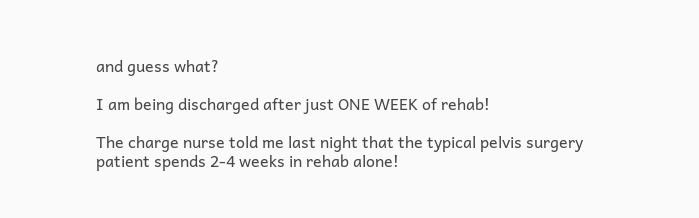and guess what?

I am being discharged after just ONE WEEK of rehab!

The charge nurse told me last night that the typical pelvis surgery patient spends 2-4 weeks in rehab alone!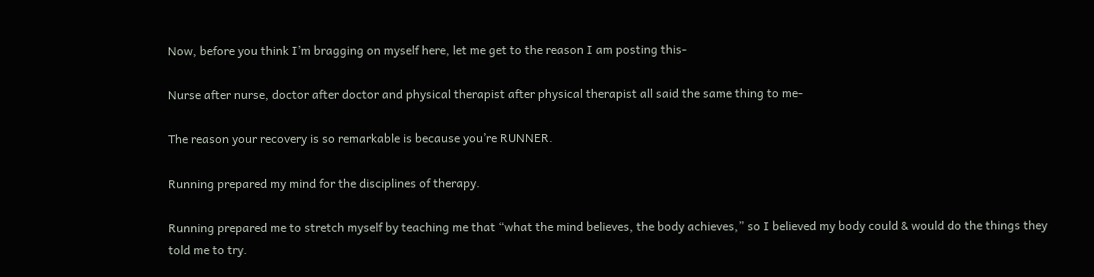Now, before you think I’m bragging on myself here, let me get to the reason I am posting this-

Nurse after nurse, doctor after doctor and physical therapist after physical therapist all said the same thing to me-

The reason your recovery is so remarkable is because you’re RUNNER.

Running prepared my mind for the disciplines of therapy.

Running prepared me to stretch myself by teaching me that “what the mind believes, the body achieves,” so I believed my body could & would do the things they told me to try.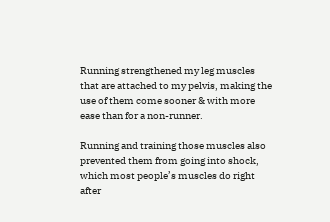Running strengthened my leg muscles that are attached to my pelvis, making the use of them come sooner & with more ease than for a non-runner.

Running and training those muscles also prevented them from going into shock, which most people’s muscles do right after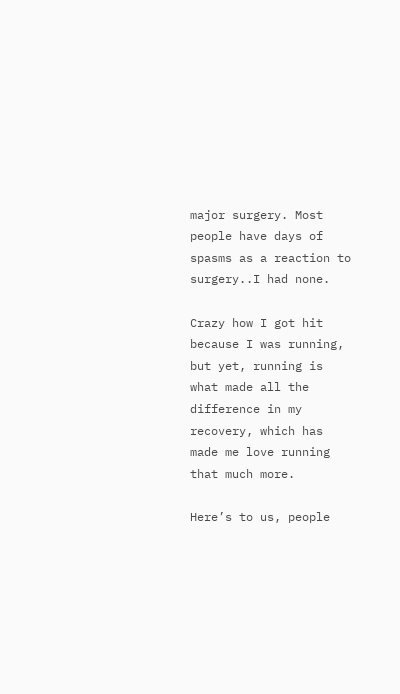major surgery. Most people have days of spasms as a reaction to surgery..I had none.

Crazy how I got hit because I was running, but yet, running is what made all the difference in my recovery, which has made me love running that much more.

Here’s to us, people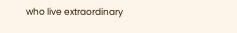who live extraordinary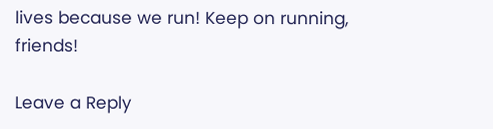lives because we run! Keep on running, friends!

Leave a Reply